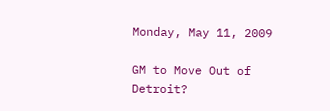Monday, May 11, 2009

GM to Move Out of Detroit?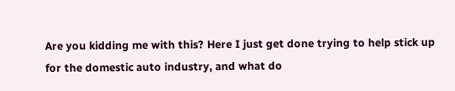Are you kidding me with this? Here I just get done trying to help stick up for the domestic auto industry, and what do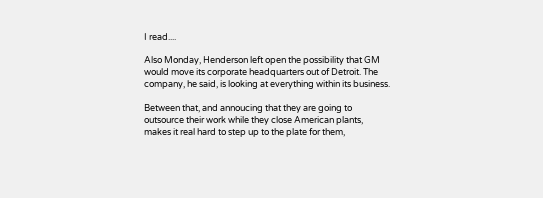I read....

Also Monday, Henderson left open the possibility that GM would move its corporate headquarters out of Detroit. The company, he said, is looking at everything within its business.

Between that, and annoucing that they are going to outsource their work while they close American plants, makes it real hard to step up to the plate for them,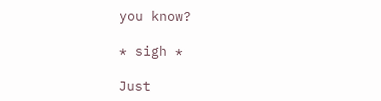you know?

* sigh *

Just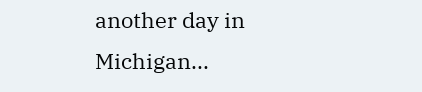another day in Michigan...